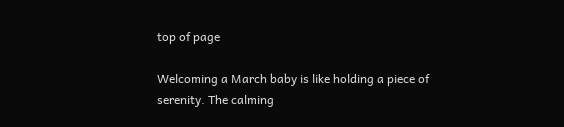top of page

Welcoming a March baby is like holding a piece of serenity. The calming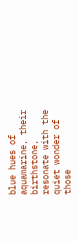blue hues of aquamarine, their birthstone, resonate with the quiet wonder of those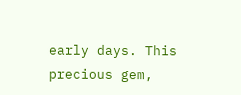early days. This precious gem,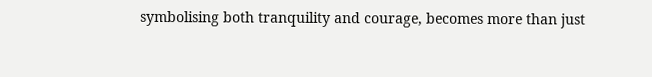symbolising both tranquility and courage, becomes more than just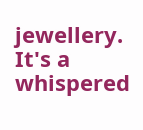jewellery. It's a whispered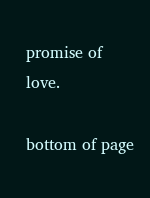promise of love.

bottom of page